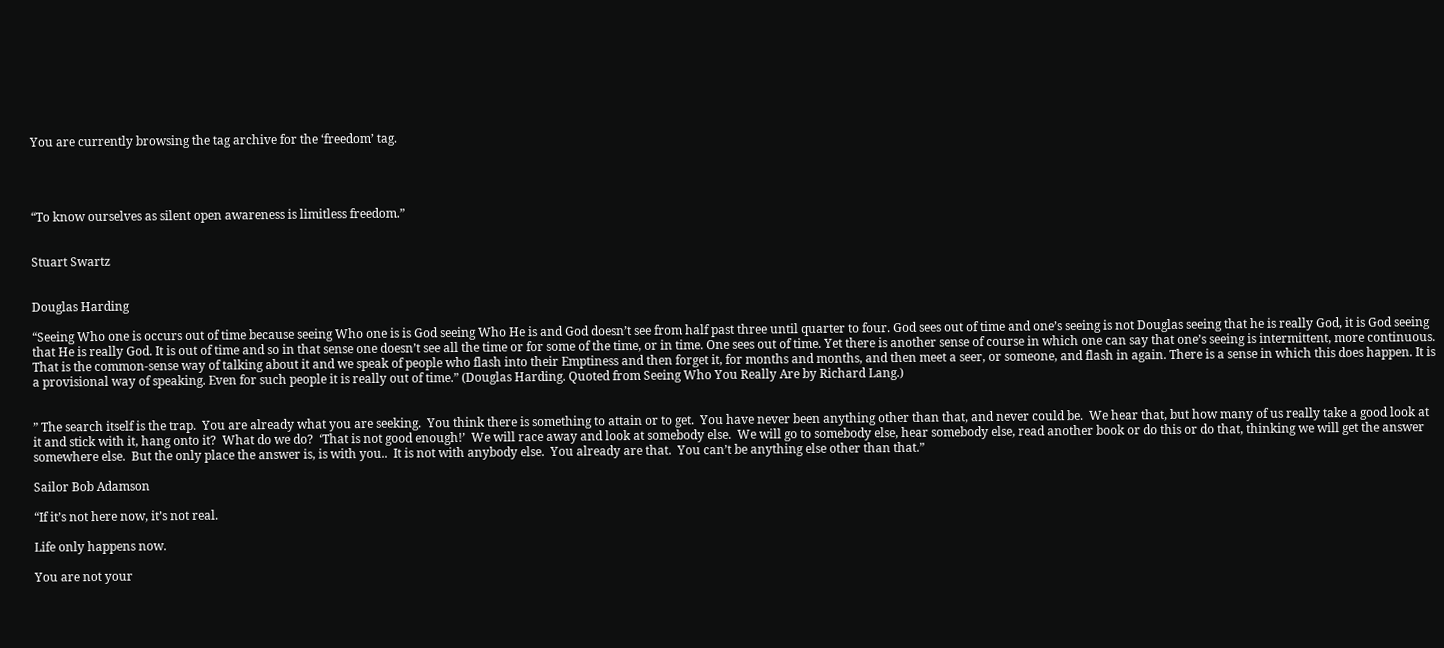You are currently browsing the tag archive for the ‘freedom’ tag.




“To know ourselves as silent open awareness is limitless freedom.”


Stuart Swartz


Douglas Harding

“Seeing Who one is occurs out of time because seeing Who one is is God seeing Who He is and God doesn’t see from half past three until quarter to four. God sees out of time and one’s seeing is not Douglas seeing that he is really God, it is God seeing that He is really God. It is out of time and so in that sense one doesn’t see all the time or for some of the time, or in time. One sees out of time. Yet there is another sense of course in which one can say that one’s seeing is intermittent, more continuous. That is the common-sense way of talking about it and we speak of people who flash into their Emptiness and then forget it, for months and months, and then meet a seer, or someone, and flash in again. There is a sense in which this does happen. It is a provisional way of speaking. Even for such people it is really out of time.” (Douglas Harding. Quoted from Seeing Who You Really Are by Richard Lang.)


” The search itself is the trap.  You are already what you are seeking.  You think there is something to attain or to get.  You have never been anything other than that, and never could be.  We hear that, but how many of us really take a good look at it and stick with it, hang onto it?  What do we do?  ‘That is not good enough!’  We will race away and look at somebody else.  We will go to somebody else, hear somebody else, read another book or do this or do that, thinking we will get the answer somewhere else.  But the only place the answer is, is with you..  It is not with anybody else.  You already are that.  You can’t be anything else other than that.”

Sailor Bob Adamson

“If it’s not here now, it’s not real.

Life only happens now.

You are not your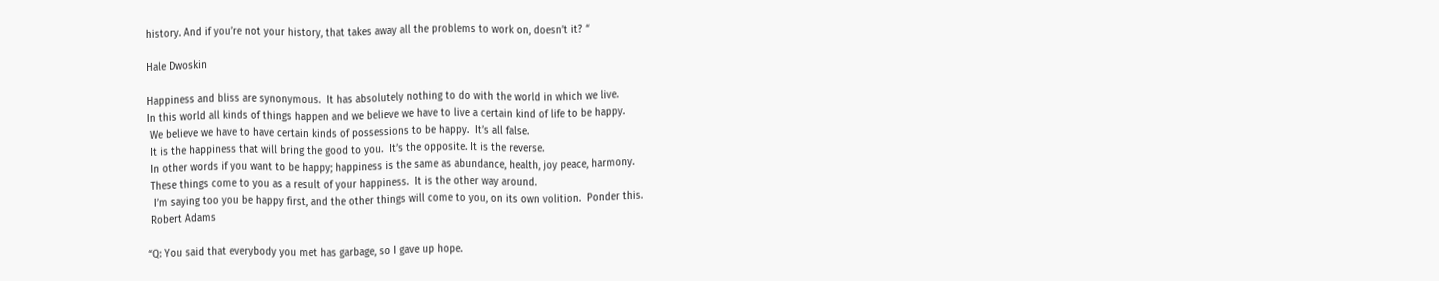history. And if you’re not your history, that takes away all the problems to work on, doesn’t it? “

Hale Dwoskin

Happiness and bliss are synonymous.  It has absolutely nothing to do with the world in which we live.
In this world all kinds of things happen and we believe we have to live a certain kind of life to be happy.
 We believe we have to have certain kinds of possessions to be happy.  It’s all false.
 It is the happiness that will bring the good to you.  It’s the opposite. It is the reverse.
 In other words if you want to be happy; happiness is the same as abundance, health, joy peace, harmony.
 These things come to you as a result of your happiness.  It is the other way around.
  I’m saying too you be happy first, and the other things will come to you, on its own volition.  Ponder this.
 Robert Adams

“Q: You said that everybody you met has garbage, so I gave up hope.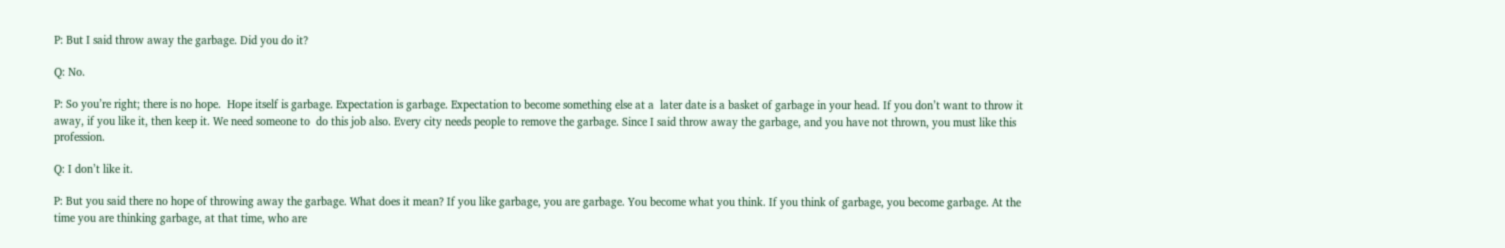P: But I said throw away the garbage. Did you do it?

Q: No.

P: So you’re right; there is no hope.  Hope itself is garbage. Expectation is garbage. Expectation to become something else at a  later date is a basket of garbage in your head. If you don’t want to throw it away, if you like it, then keep it. We need someone to  do this job also. Every city needs people to remove the garbage. Since I said throw away the garbage, and you have not thrown, you must like this profession.

Q: I don’t like it.

P: But you said there no hope of throwing away the garbage. What does it mean? If you like garbage, you are garbage. You become what you think. If you think of garbage, you become garbage. At the time you are thinking garbage, at that time, who are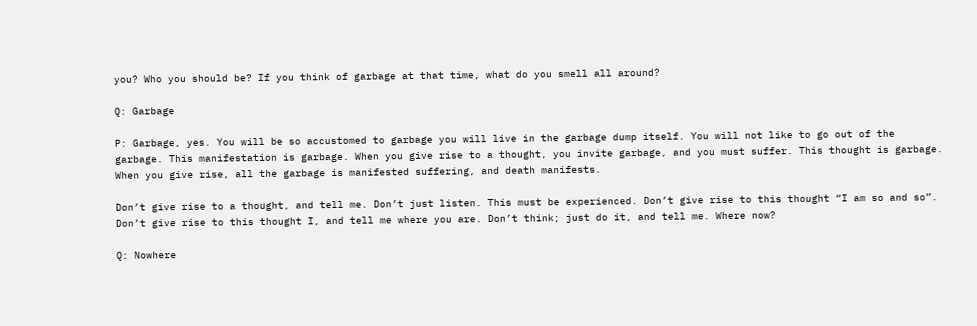you? Who you should be? If you think of garbage at that time, what do you smell all around?

Q: Garbage

P: Garbage, yes. You will be so accustomed to garbage you will live in the garbage dump itself. You will not like to go out of the garbage. This manifestation is garbage. When you give rise to a thought, you invite garbage, and you must suffer. This thought is garbage. When you give rise, all the garbage is manifested suffering, and death manifests.

Don’t give rise to a thought, and tell me. Don’t just listen. This must be experienced. Don’t give rise to this thought “I am so and so”. Don’t give rise to this thought I, and tell me where you are. Don’t think; just do it, and tell me. Where now?

Q: Nowhere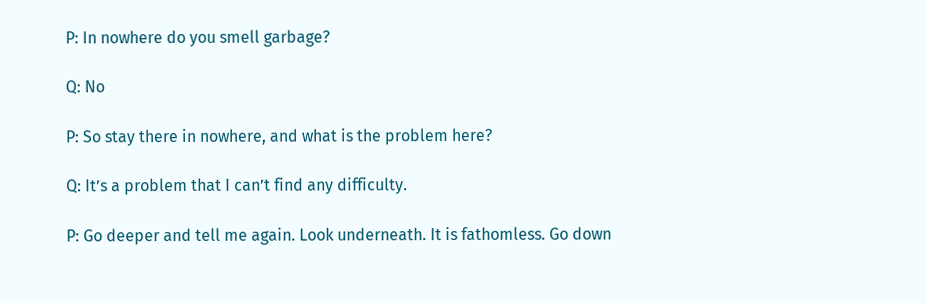P: In nowhere do you smell garbage?

Q: No

P: So stay there in nowhere, and what is the problem here?

Q: It’s a problem that I can’t find any difficulty.

P: Go deeper and tell me again. Look underneath. It is fathomless. Go down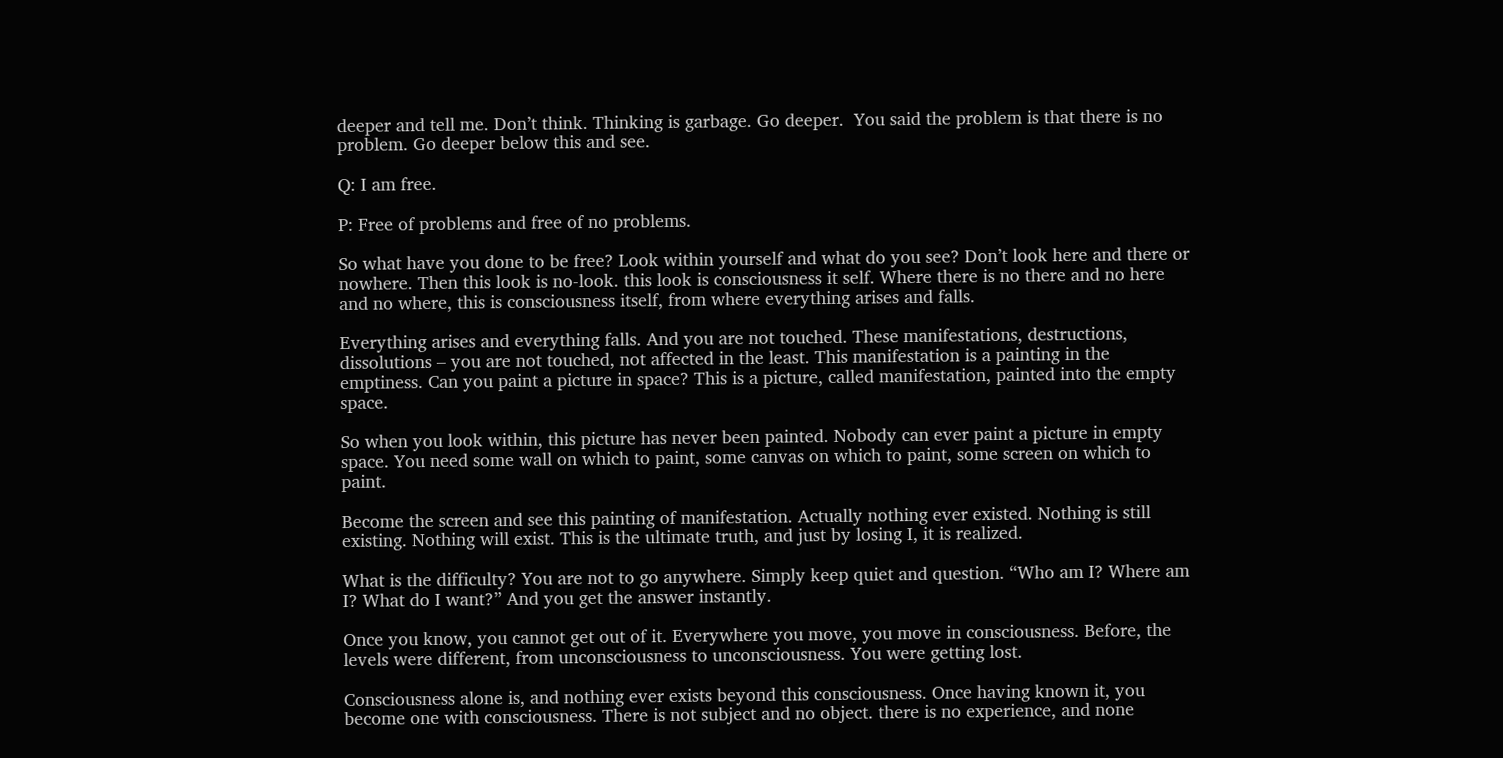deeper and tell me. Don’t think. Thinking is garbage. Go deeper.  You said the problem is that there is no problem. Go deeper below this and see.

Q: I am free.

P: Free of problems and free of no problems.

So what have you done to be free? Look within yourself and what do you see? Don’t look here and there or nowhere. Then this look is no-look. this look is consciousness it self. Where there is no there and no here and no where, this is consciousness itself, from where everything arises and falls.

Everything arises and everything falls. And you are not touched. These manifestations, destructions, dissolutions – you are not touched, not affected in the least. This manifestation is a painting in the emptiness. Can you paint a picture in space? This is a picture, called manifestation, painted into the empty space.

So when you look within, this picture has never been painted. Nobody can ever paint a picture in empty space. You need some wall on which to paint, some canvas on which to paint, some screen on which to paint.

Become the screen and see this painting of manifestation. Actually nothing ever existed. Nothing is still existing. Nothing will exist. This is the ultimate truth, and just by losing I, it is realized.

What is the difficulty? You are not to go anywhere. Simply keep quiet and question. “Who am I? Where am I? What do I want?” And you get the answer instantly.

Once you know, you cannot get out of it. Everywhere you move, you move in consciousness. Before, the levels were different, from unconsciousness to unconsciousness. You were getting lost.

Consciousness alone is, and nothing ever exists beyond this consciousness. Once having known it, you become one with consciousness. There is not subject and no object. there is no experience, and none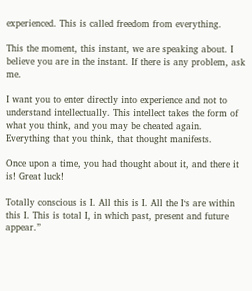experienced. This is called freedom from everything.

This the moment, this instant, we are speaking about. I believe you are in the instant. If there is any problem, ask me.

I want you to enter directly into experience and not to understand intellectually. This intellect takes the form of what you think, and you may be cheated again. Everything that you think, that thought manifests.

Once upon a time, you had thought about it, and there it is! Great luck!

Totally conscious is I. All this is I. All the I‘s are within this I. This is total I, in which past, present and future appear.”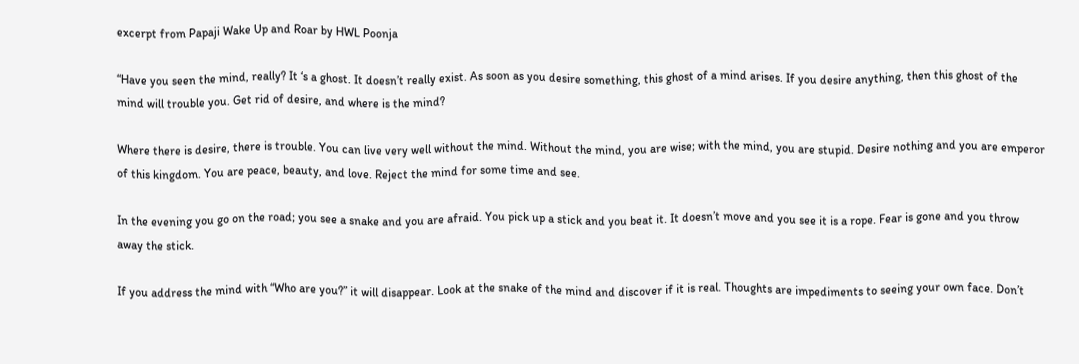excerpt from Papaji Wake Up and Roar by HWL Poonja

“Have you seen the mind, really? It ‘s a ghost. It doesn’t really exist. As soon as you desire something, this ghost of a mind arises. If you desire anything, then this ghost of the mind will trouble you. Get rid of desire, and where is the mind?

Where there is desire, there is trouble. You can live very well without the mind. Without the mind, you are wise; with the mind, you are stupid. Desire nothing and you are emperor of this kingdom. You are peace, beauty, and love. Reject the mind for some time and see.

In the evening you go on the road; you see a snake and you are afraid. You pick up a stick and you beat it. It doesn’t move and you see it is a rope. Fear is gone and you throw away the stick.

If you address the mind with “Who are you?” it will disappear. Look at the snake of the mind and discover if it is real. Thoughts are impediments to seeing your own face. Don’t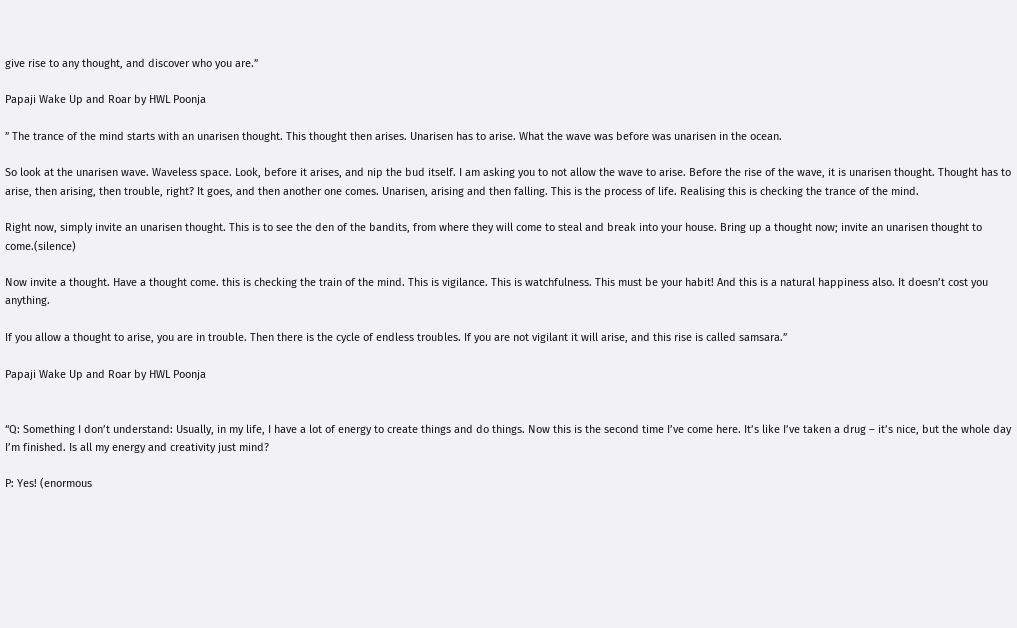give rise to any thought, and discover who you are.”

Papaji Wake Up and Roar by HWL Poonja

” The trance of the mind starts with an unarisen thought. This thought then arises. Unarisen has to arise. What the wave was before was unarisen in the ocean.

So look at the unarisen wave. Waveless space. Look, before it arises, and nip the bud itself. I am asking you to not allow the wave to arise. Before the rise of the wave, it is unarisen thought. Thought has to arise, then arising, then trouble, right? It goes, and then another one comes. Unarisen, arising and then falling. This is the process of life. Realising this is checking the trance of the mind.

Right now, simply invite an unarisen thought. This is to see the den of the bandits, from where they will come to steal and break into your house. Bring up a thought now; invite an unarisen thought to come.(silence)

Now invite a thought. Have a thought come. this is checking the train of the mind. This is vigilance. This is watchfulness. This must be your habit! And this is a natural happiness also. It doesn’t cost you anything.

If you allow a thought to arise, you are in trouble. Then there is the cycle of endless troubles. If you are not vigilant it will arise, and this rise is called samsara.”

Papaji Wake Up and Roar by HWL Poonja


“Q: Something I don’t understand: Usually, in my life, I have a lot of energy to create things and do things. Now this is the second time I’ve come here. It’s like I’ve taken a drug – it’s nice, but the whole day I’m finished. Is all my energy and creativity just mind?

P: Yes! (enormous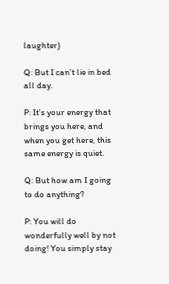laughter)

Q: But I can’t lie in bed all day.

P: It’s your energy that brings you here, and when you get here, this same energy is quiet.

Q: But how am I going to do anything?

P: You will do wonderfully well by not doing! You simply stay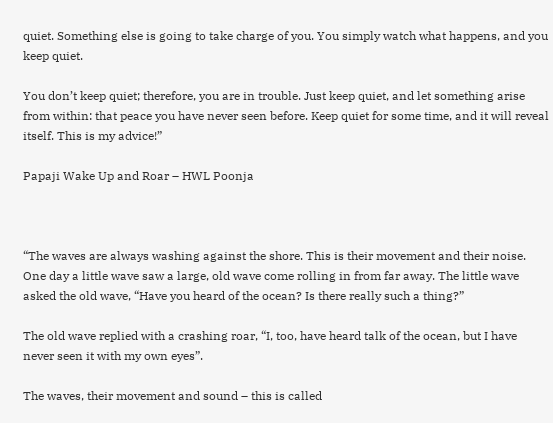quiet. Something else is going to take charge of you. You simply watch what happens, and you keep quiet.

You don’t keep quiet; therefore, you are in trouble. Just keep quiet, and let something arise from within: that peace you have never seen before. Keep quiet for some time, and it will reveal itself. This is my advice!”

Papaji Wake Up and Roar – HWL Poonja



“The waves are always washing against the shore. This is their movement and their noise. One day a little wave saw a large, old wave come rolling in from far away. The little wave asked the old wave, “Have you heard of the ocean? Is there really such a thing?”

The old wave replied with a crashing roar, “I, too, have heard talk of the ocean, but I have never seen it with my own eyes”.

The waves, their movement and sound – this is called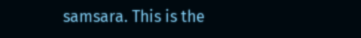samsara. This is the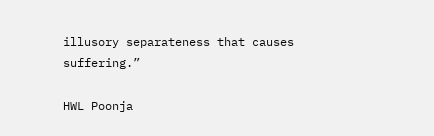illusory separateness that causes suffering.”

HWL Poonja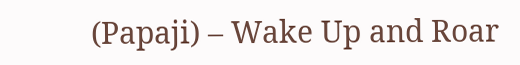(Papaji) – Wake Up and Roar